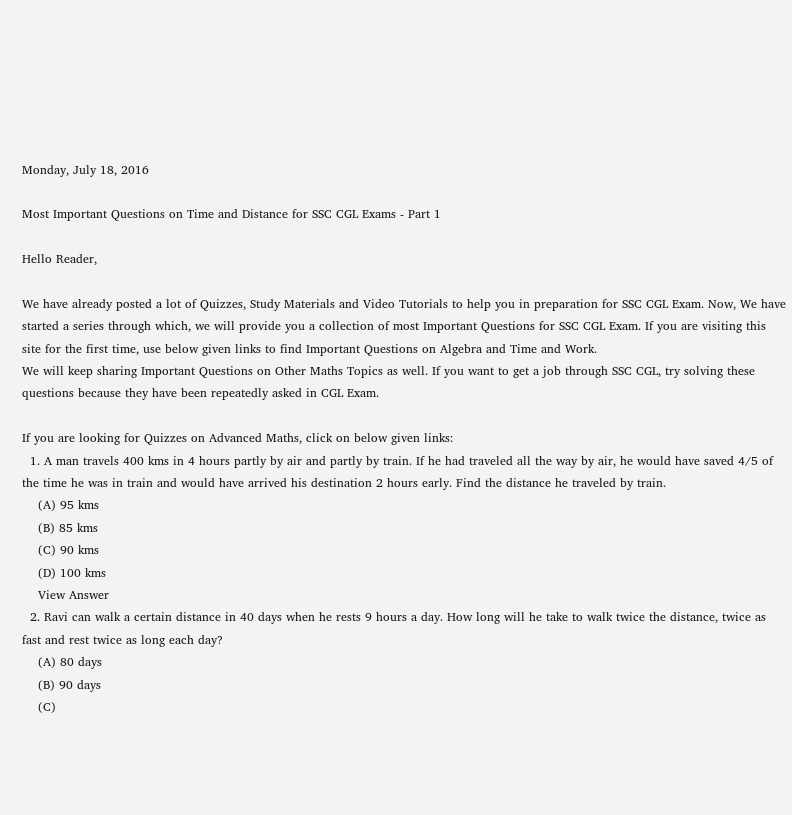Monday, July 18, 2016

Most Important Questions on Time and Distance for SSC CGL Exams - Part 1

Hello Reader,

We have already posted a lot of Quizzes, Study Materials and Video Tutorials to help you in preparation for SSC CGL Exam. Now, We have started a series through which, we will provide you a collection of most Important Questions for SSC CGL Exam. If you are visiting this site for the first time, use below given links to find Important Questions on Algebra and Time and Work.
We will keep sharing Important Questions on Other Maths Topics as well. If you want to get a job through SSC CGL, try solving these questions because they have been repeatedly asked in CGL Exam.

If you are looking for Quizzes on Advanced Maths, click on below given links:
  1. A man travels 400 kms in 4 hours partly by air and partly by train. If he had traveled all the way by air, he would have saved 4/5 of the time he was in train and would have arrived his destination 2 hours early. Find the distance he traveled by train.
    (A) 95 kms
    (B) 85 kms
    (C) 90 kms
    (D) 100 kms
    View Answer
  2. Ravi can walk a certain distance in 40 days when he rests 9 hours a day. How long will he take to walk twice the distance, twice as fast and rest twice as long each day?
    (A) 80 days
    (B) 90 days
    (C)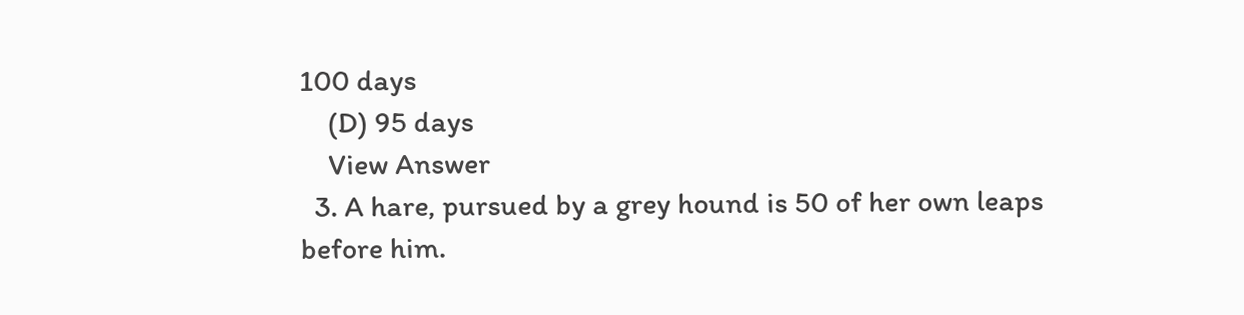100 days
    (D) 95 days
    View Answer
  3. A hare, pursued by a grey hound is 50 of her own leaps before him.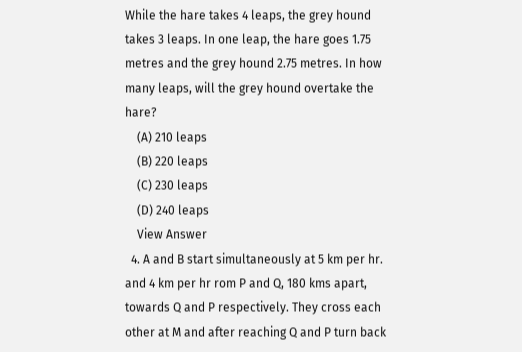While the hare takes 4 leaps, the grey hound takes 3 leaps. In one leap, the hare goes 1.75 metres and the grey hound 2.75 metres. In how many leaps, will the grey hound overtake the hare?
    (A) 210 leaps
    (B) 220 leaps
    (C) 230 leaps
    (D) 240 leaps
    View Answer
  4. A and B start simultaneously at 5 km per hr. and 4 km per hr rom P and Q, 180 kms apart, towards Q and P respectively. They cross each other at M and after reaching Q and P turn back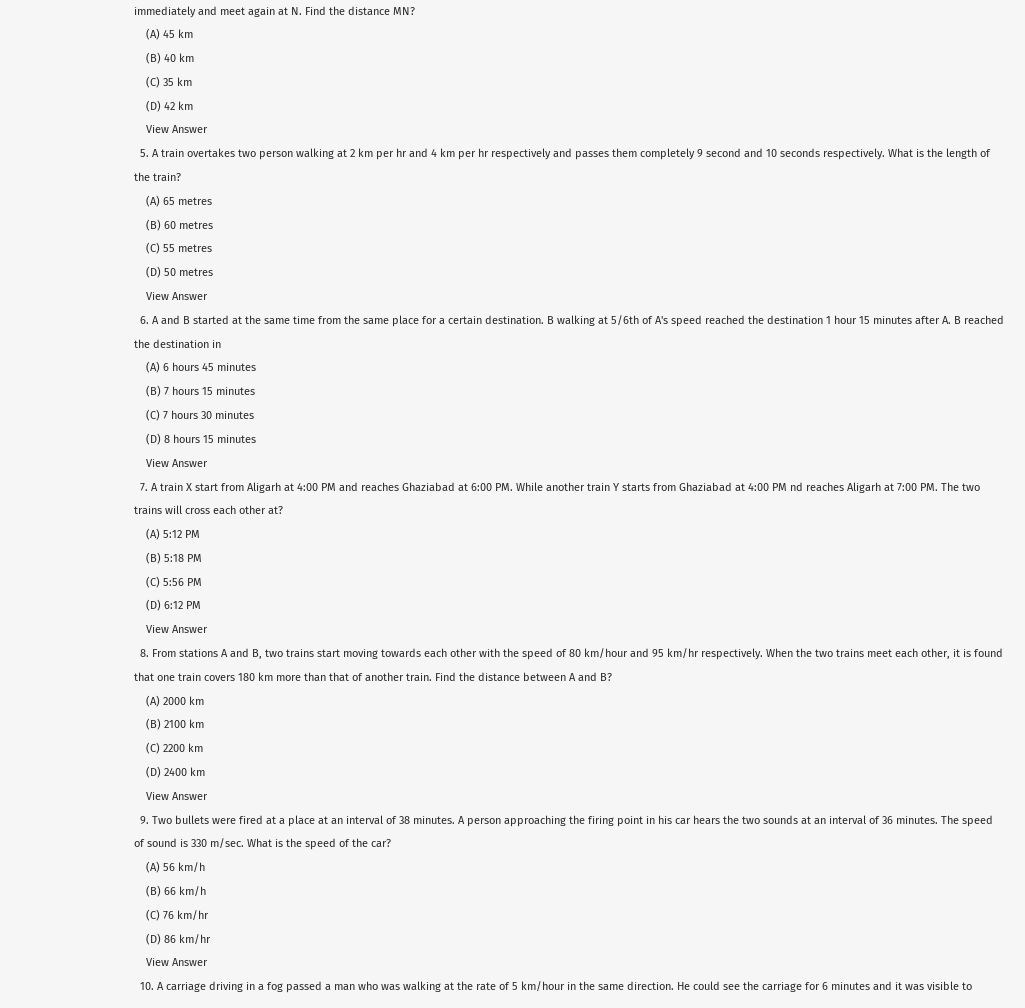immediately and meet again at N. Find the distance MN?
    (A) 45 km
    (B) 40 km
    (C) 35 km
    (D) 42 km
    View Answer
  5. A train overtakes two person walking at 2 km per hr and 4 km per hr respectively and passes them completely 9 second and 10 seconds respectively. What is the length of the train?
    (A) 65 metres
    (B) 60 metres
    (C) 55 metres
    (D) 50 metres
    View Answer
  6. A and B started at the same time from the same place for a certain destination. B walking at 5/6th of A's speed reached the destination 1 hour 15 minutes after A. B reached the destination in
    (A) 6 hours 45 minutes
    (B) 7 hours 15 minutes
    (C) 7 hours 30 minutes
    (D) 8 hours 15 minutes
    View Answer
  7. A train X start from Aligarh at 4:00 PM and reaches Ghaziabad at 6:00 PM. While another train Y starts from Ghaziabad at 4:00 PM nd reaches Aligarh at 7:00 PM. The two trains will cross each other at?
    (A) 5:12 PM
    (B) 5:18 PM
    (C) 5:56 PM
    (D) 6:12 PM
    View Answer
  8. From stations A and B, two trains start moving towards each other with the speed of 80 km/hour and 95 km/hr respectively. When the two trains meet each other, it is found that one train covers 180 km more than that of another train. Find the distance between A and B?
    (A) 2000 km
    (B) 2100 km
    (C) 2200 km
    (D) 2400 km
    View Answer
  9. Two bullets were fired at a place at an interval of 38 minutes. A person approaching the firing point in his car hears the two sounds at an interval of 36 minutes. The speed of sound is 330 m/sec. What is the speed of the car?
    (A) 56 km/h
    (B) 66 km/h
    (C) 76 km/hr
    (D) 86 km/hr
    View Answer
  10. A carriage driving in a fog passed a man who was walking at the rate of 5 km/hour in the same direction. He could see the carriage for 6 minutes and it was visible to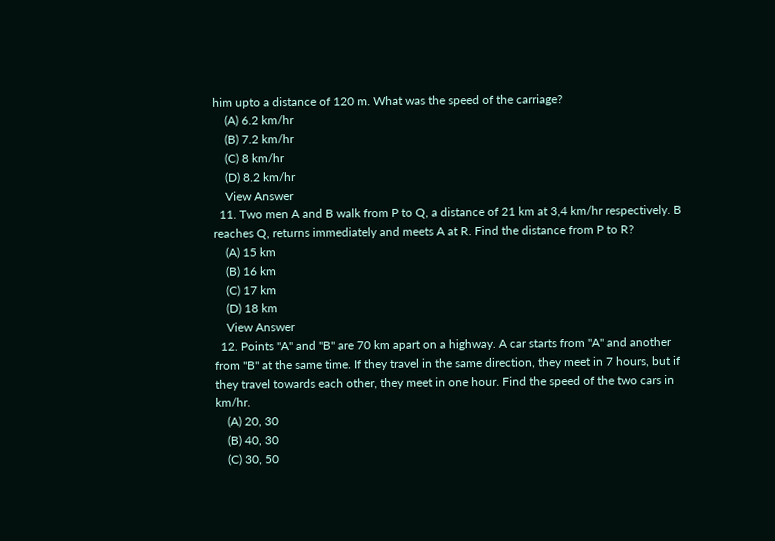him upto a distance of 120 m. What was the speed of the carriage?
    (A) 6.2 km/hr
    (B) 7.2 km/hr
    (C) 8 km/hr
    (D) 8.2 km/hr
    View Answer
  11. Two men A and B walk from P to Q, a distance of 21 km at 3,4 km/hr respectively. B reaches Q, returns immediately and meets A at R. Find the distance from P to R?
    (A) 15 km
    (B) 16 km
    (C) 17 km
    (D) 18 km
    View Answer
  12. Points "A" and "B" are 70 km apart on a highway. A car starts from "A" and another from "B" at the same time. If they travel in the same direction, they meet in 7 hours, but if they travel towards each other, they meet in one hour. Find the speed of the two cars in km/hr.
    (A) 20, 30
    (B) 40, 30
    (C) 30, 50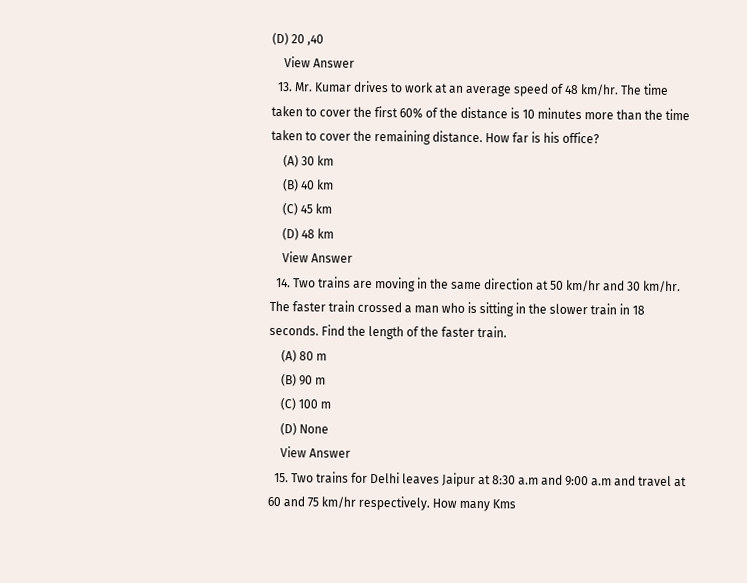(D) 20 ,40
    View Answer
  13. Mr. Kumar drives to work at an average speed of 48 km/hr. The time taken to cover the first 60% of the distance is 10 minutes more than the time taken to cover the remaining distance. How far is his office?
    (A) 30 km
    (B) 40 km
    (C) 45 km
    (D) 48 km
    View Answer
  14. Two trains are moving in the same direction at 50 km/hr and 30 km/hr. The faster train crossed a man who is sitting in the slower train in 18 seconds. Find the length of the faster train.
    (A) 80 m
    (B) 90 m
    (C) 100 m
    (D) None
    View Answer
  15. Two trains for Delhi leaves Jaipur at 8:30 a.m and 9:00 a.m and travel at 60 and 75 km/hr respectively. How many Kms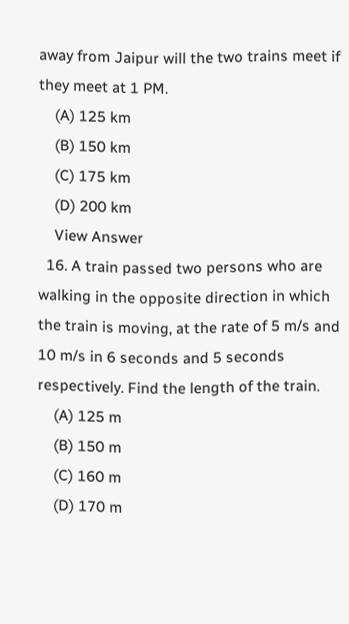away from Jaipur will the two trains meet if they meet at 1 PM.
    (A) 125 km
    (B) 150 km
    (C) 175 km
    (D) 200 km
    View Answer
  16. A train passed two persons who are walking in the opposite direction in which the train is moving, at the rate of 5 m/s and 10 m/s in 6 seconds and 5 seconds respectively. Find the length of the train.
    (A) 125 m
    (B) 150 m
    (C) 160 m
    (D) 170 m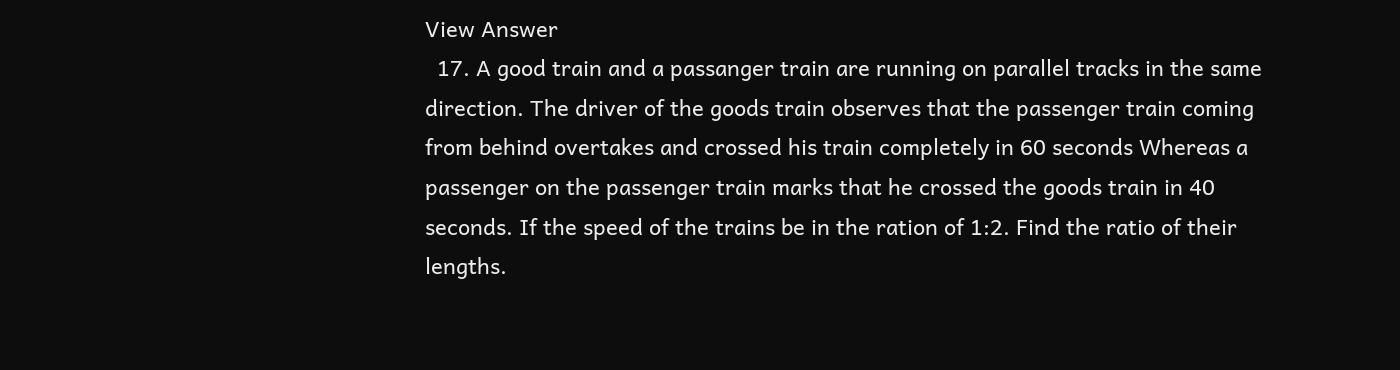View Answer
  17. A good train and a passanger train are running on parallel tracks in the same direction. The driver of the goods train observes that the passenger train coming from behind overtakes and crossed his train completely in 60 seconds Whereas a passenger on the passenger train marks that he crossed the goods train in 40 seconds. If the speed of the trains be in the ration of 1:2. Find the ratio of their lengths.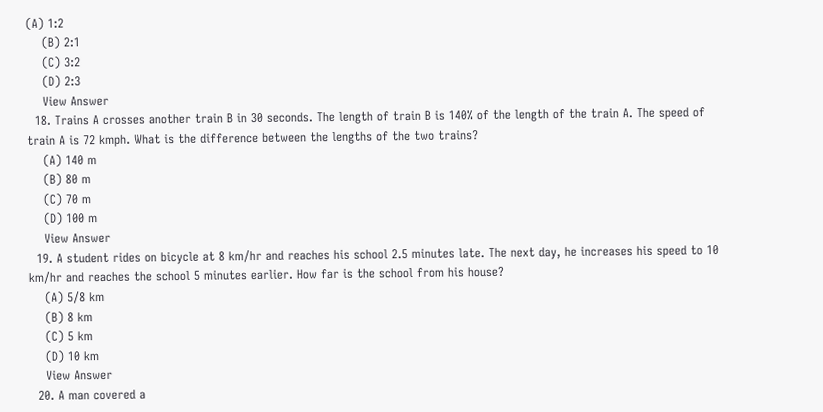(A) 1:2
    (B) 2:1
    (C) 3:2
    (D) 2:3
    View Answer
  18. Trains A crosses another train B in 30 seconds. The length of train B is 140% of the length of the train A. The speed of train A is 72 kmph. What is the difference between the lengths of the two trains?
    (A) 140 m
    (B) 80 m
    (C) 70 m
    (D) 100 m
    View Answer
  19. A student rides on bicycle at 8 km/hr and reaches his school 2.5 minutes late. The next day, he increases his speed to 10 km/hr and reaches the school 5 minutes earlier. How far is the school from his house?
    (A) 5/8 km
    (B) 8 km
    (C) 5 km
    (D) 10 km
    View Answer
  20. A man covered a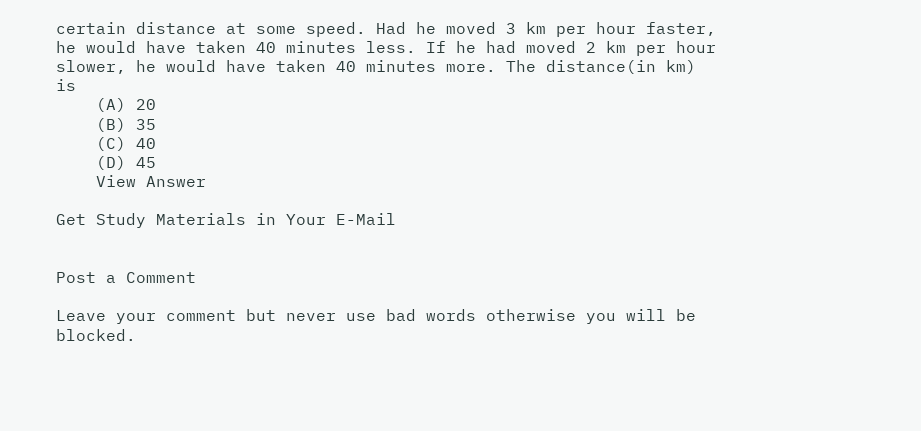certain distance at some speed. Had he moved 3 km per hour faster, he would have taken 40 minutes less. If he had moved 2 km per hour slower, he would have taken 40 minutes more. The distance(in km) is
    (A) 20
    (B) 35
    (C) 40
    (D) 45
    View Answer

Get Study Materials in Your E-Mail


Post a Comment

Leave your comment but never use bad words otherwise you will be blocked.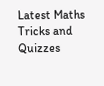Latest Maths Tricks and Quizzes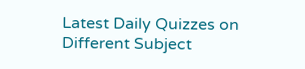Latest Daily Quizzes on Different Subject